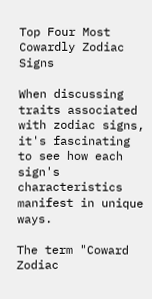Top Four Most Cowardly Zodiac Signs

When discussing traits associated with zodiac signs, it's fascinating to see how each sign's characteristics manifest in unique ways.

The term "Coward Zodiac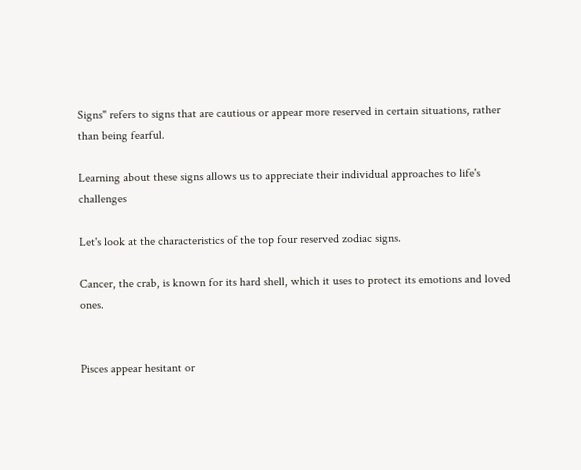Signs" refers to signs that are cautious or appear more reserved in certain situations, rather than being fearful.

Learning about these signs allows us to appreciate their individual approaches to life's challenges

Let's look at the characteristics of the top four reserved zodiac signs.

Cancer, the crab, is known for its hard shell, which it uses to protect its emotions and loved ones.


Pisces appear hesitant or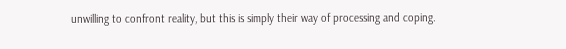unwilling to confront reality, but this is simply their way of processing and coping.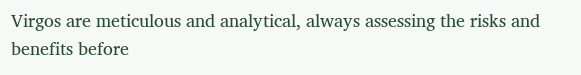Virgos are meticulous and analytical, always assessing the risks and benefits before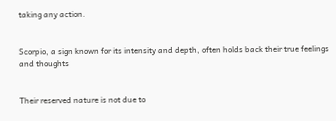taking any action.


Scorpio, a sign known for its intensity and depth, often holds back their true feelings and thoughts


Their reserved nature is not due to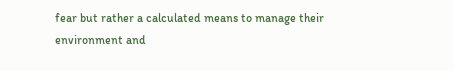fear but rather a calculated means to manage their environment and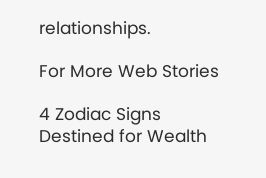relationships.

For More Web Stories

4 Zodiac Signs Destined for Wealth